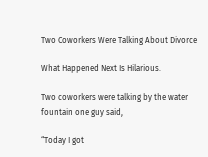Two Coworkers Were Talking About Divorce

What Happened Next Is Hilarious.

Two coworkers were talking by the water fountain one guy said,

“Today I got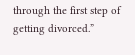through the first step of getting divorced.”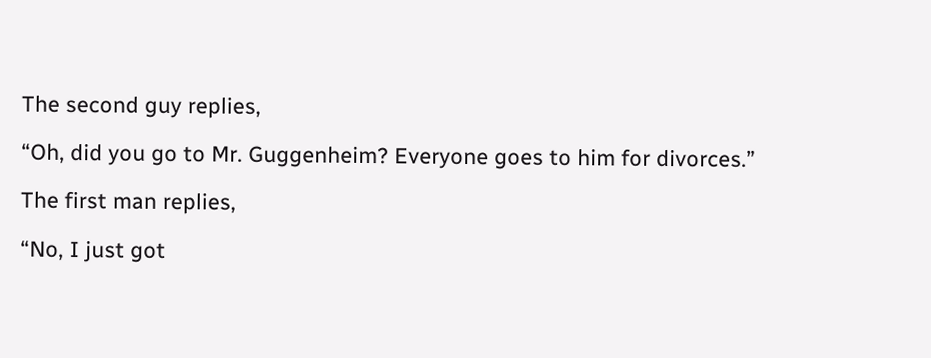The second guy replies,

“Oh, did you go to Mr. Guggenheim? Everyone goes to him for divorces.”

The first man replies,

“No, I just got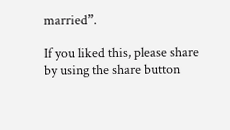married”.

If you liked this, please share by using the share button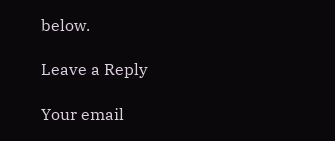below.

Leave a Reply

Your email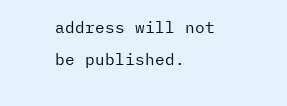address will not be published.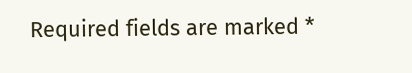Required fields are marked *